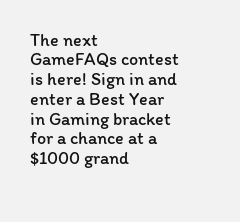The next GameFAQs contest is here! Sign in and enter a Best Year in Gaming bracket for a chance at a $1000 grand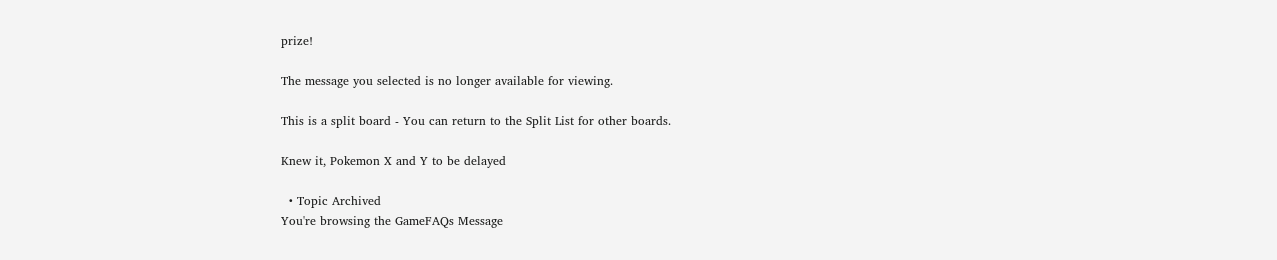prize!

The message you selected is no longer available for viewing.

This is a split board - You can return to the Split List for other boards.

Knew it, Pokemon X and Y to be delayed

  • Topic Archived
You're browsing the GameFAQs Message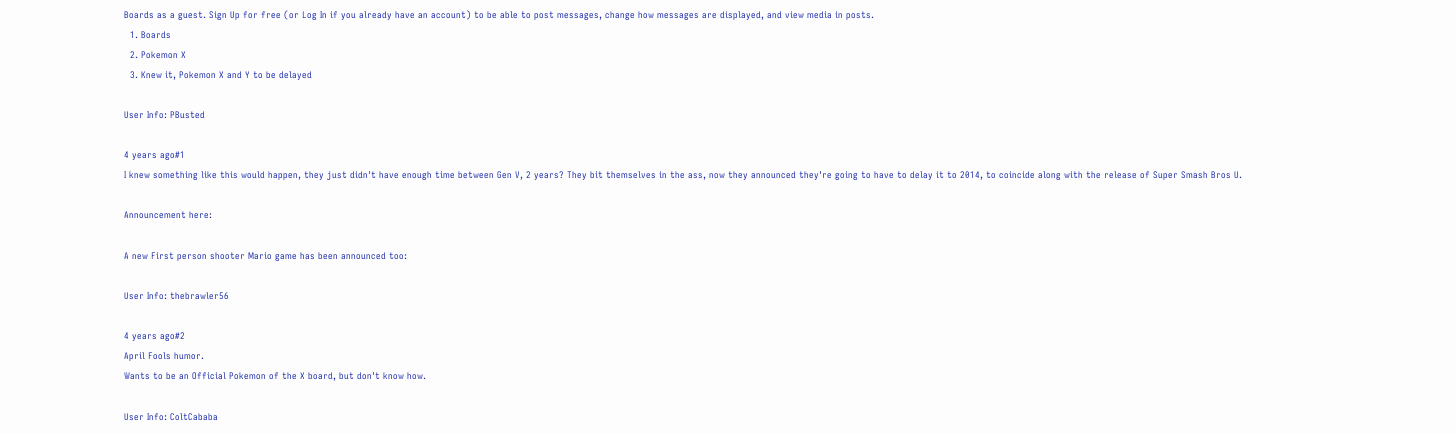Boards as a guest. Sign Up for free (or Log In if you already have an account) to be able to post messages, change how messages are displayed, and view media in posts.
  1. Boards
  2. Pokemon X
  3. Knew it, Pokemon X and Y to be delayed

User Info: PBusted

4 years ago#1
I knew something like this would happen, they just didn't have enough time between Gen V, 2 years? They bit themselves in the ass, now they announced they're going to have to delay it to 2014, to coincide along with the release of Super Smash Bros U.

Announcement here:

A new First person shooter Mario game has been announced too:

User Info: thebrawler56

4 years ago#2
April Fools humor.
Wants to be an Official Pokemon of the X board, but don't know how.

User Info: ColtCababa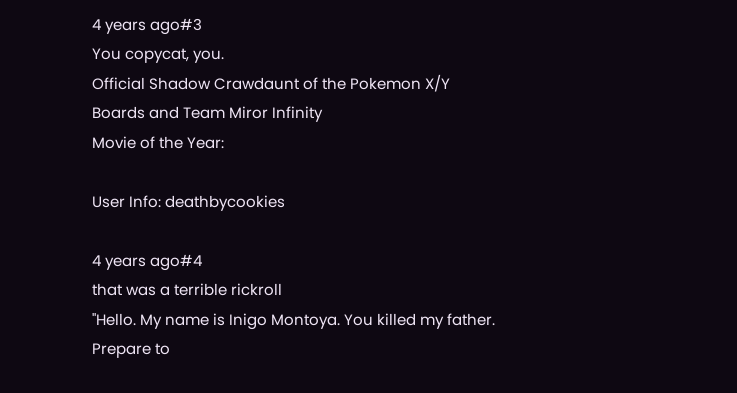4 years ago#3
You copycat, you.
Official Shadow Crawdaunt of the Pokemon X/Y Boards and Team Miror Infinity
Movie of the Year:

User Info: deathbycookies

4 years ago#4
that was a terrible rickroll
"Hello. My name is Inigo Montoya. You killed my father. Prepare to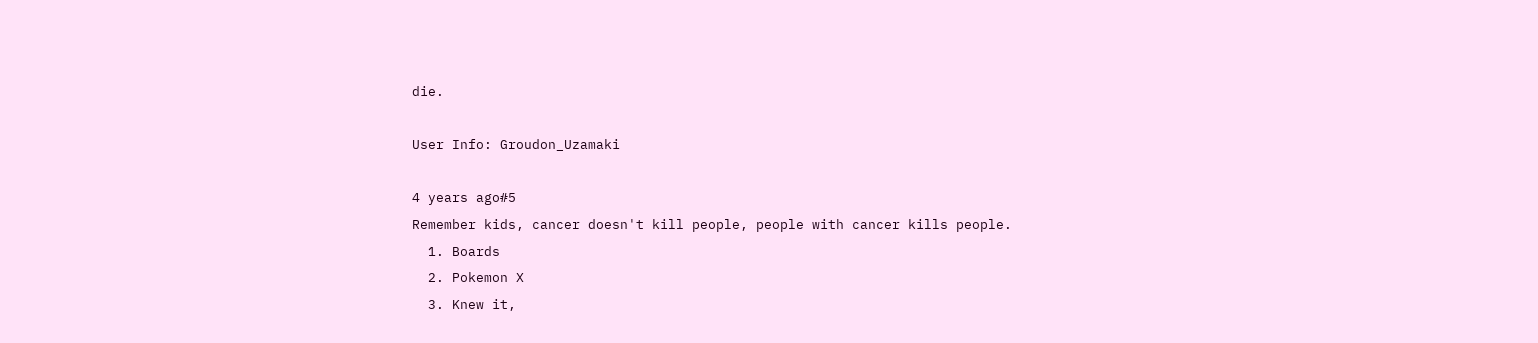die.

User Info: Groudon_Uzamaki

4 years ago#5
Remember kids, cancer doesn't kill people, people with cancer kills people.
  1. Boards
  2. Pokemon X
  3. Knew it,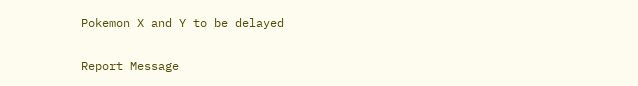Pokemon X and Y to be delayed

Report Message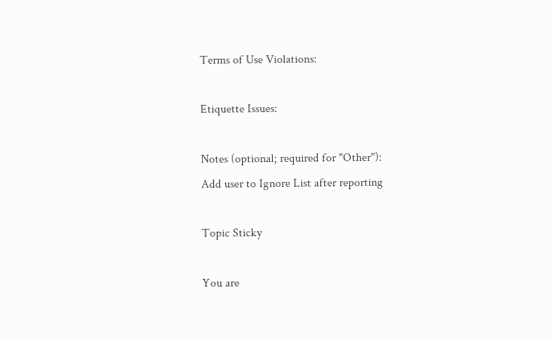Terms of Use Violations:

Etiquette Issues:

Notes (optional; required for "Other"):
Add user to Ignore List after reporting

Topic Sticky

You are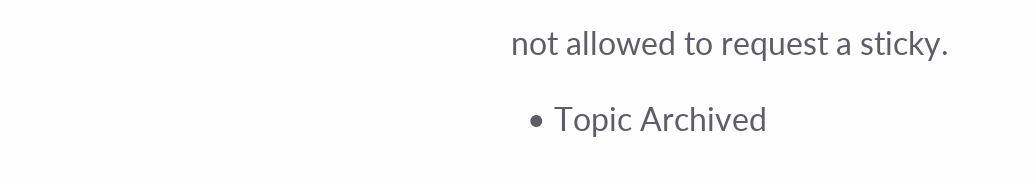not allowed to request a sticky.

  • Topic Archived